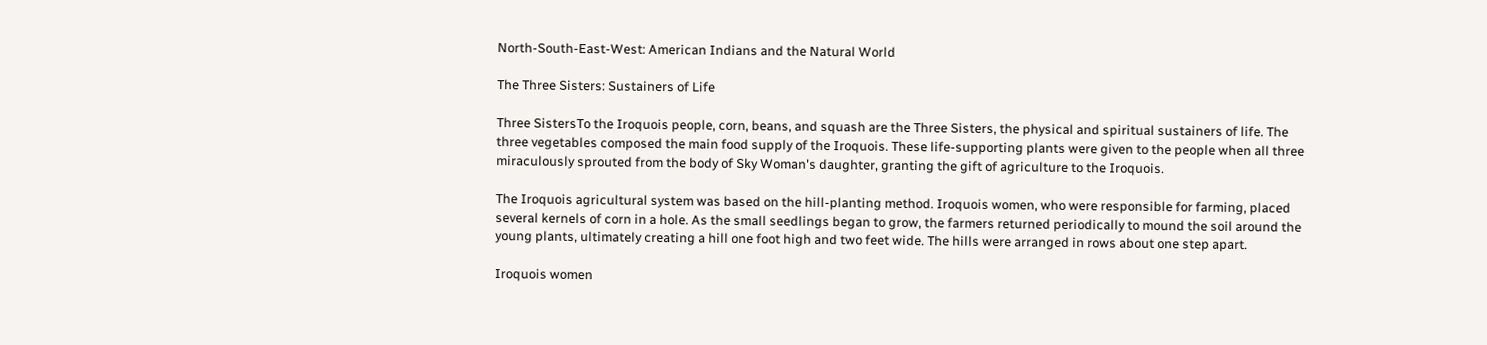North-South-East-West: American Indians and the Natural World

The Three Sisters: Sustainers of Life

Three SistersTo the Iroquois people, corn, beans, and squash are the Three Sisters, the physical and spiritual sustainers of life. The three vegetables composed the main food supply of the Iroquois. These life-supporting plants were given to the people when all three miraculously sprouted from the body of Sky Woman's daughter, granting the gift of agriculture to the Iroquois.

The Iroquois agricultural system was based on the hill-planting method. Iroquois women, who were responsible for farming, placed several kernels of corn in a hole. As the small seedlings began to grow, the farmers returned periodically to mound the soil around the young plants, ultimately creating a hill one foot high and two feet wide. The hills were arranged in rows about one step apart.

Iroquois women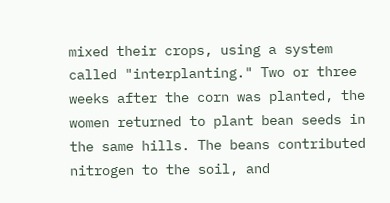mixed their crops, using a system called "interplanting." Two or three weeks after the corn was planted, the women returned to plant bean seeds in the same hills. The beans contributed nitrogen to the soil, and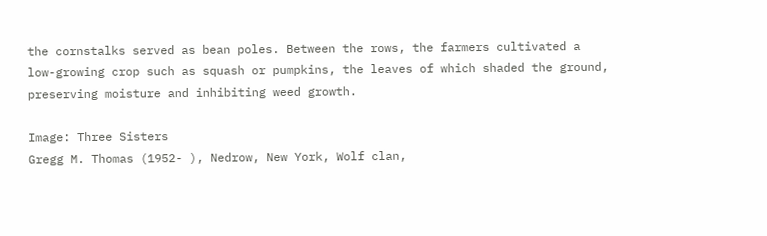the cornstalks served as bean poles. Between the rows, the farmers cultivated a low-growing crop such as squash or pumpkins, the leaves of which shaded the ground, preserving moisture and inhibiting weed growth.

Image: Three Sisters
Gregg M. Thomas (1952- ), Nedrow, New York, Wolf clan,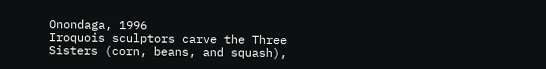Onondaga, 1996
Iroquois sculptors carve the Three Sisters (corn, beans, and squash),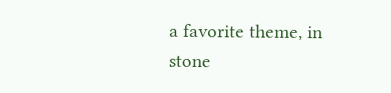a favorite theme, in stone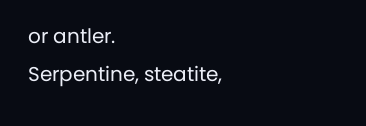or antler.
Serpentine, steatite,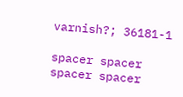varnish?; 36181-1

spacer spacer spacer spacer